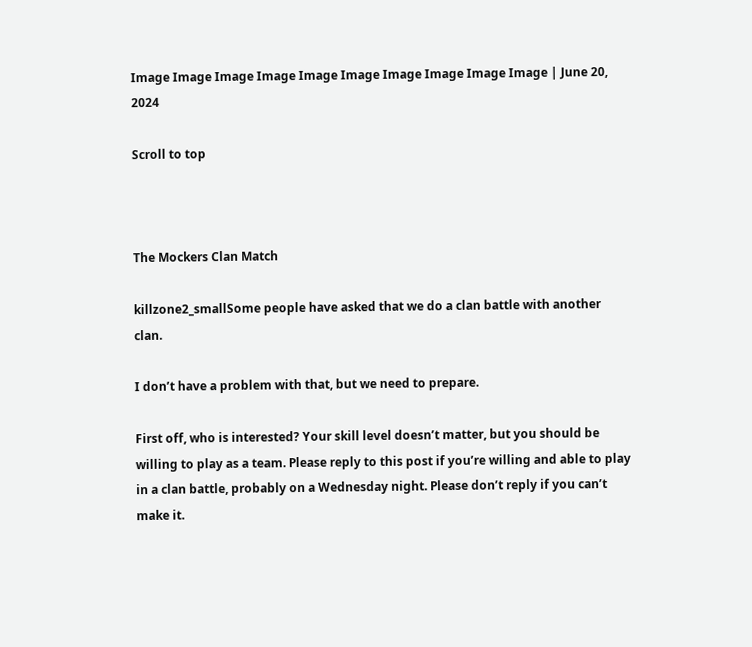Image Image Image Image Image Image Image Image Image Image | June 20, 2024

Scroll to top



The Mockers Clan Match

killzone2_smallSome people have asked that we do a clan battle with another clan.

I don’t have a problem with that, but we need to prepare.

First off, who is interested? Your skill level doesn’t matter, but you should be willing to play as a team. Please reply to this post if you’re willing and able to play in a clan battle, probably on a Wednesday night. Please don’t reply if you can’t make it.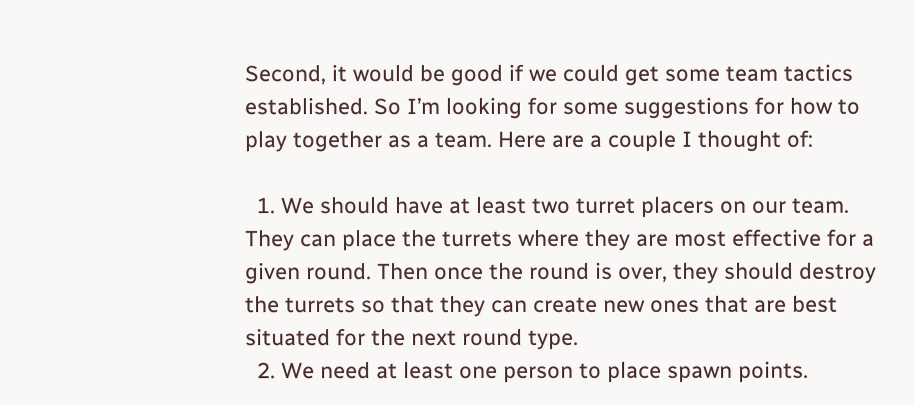Second, it would be good if we could get some team tactics established. So I’m looking for some suggestions for how to play together as a team. Here are a couple I thought of:

  1. We should have at least two turret placers on our team. They can place the turrets where they are most effective for a given round. Then once the round is over, they should destroy the turrets so that they can create new ones that are best situated for the next round type.
  2. We need at least one person to place spawn points.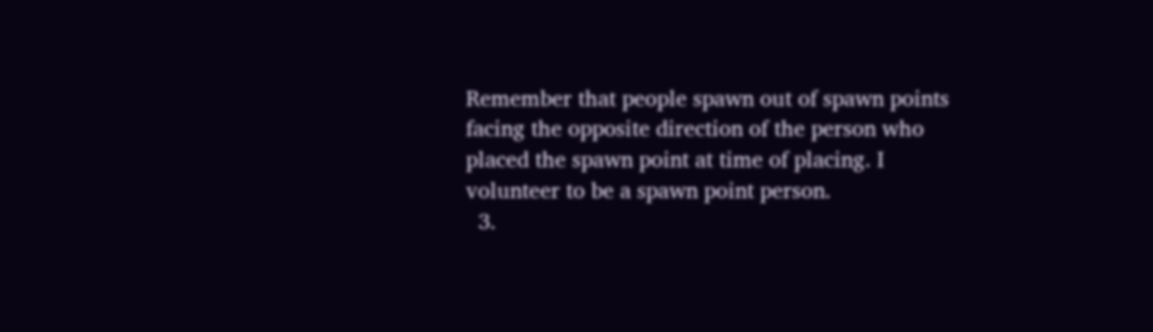Remember that people spawn out of spawn points facing the opposite direction of the person who placed the spawn point at time of placing. I volunteer to be a spawn point person.
  3.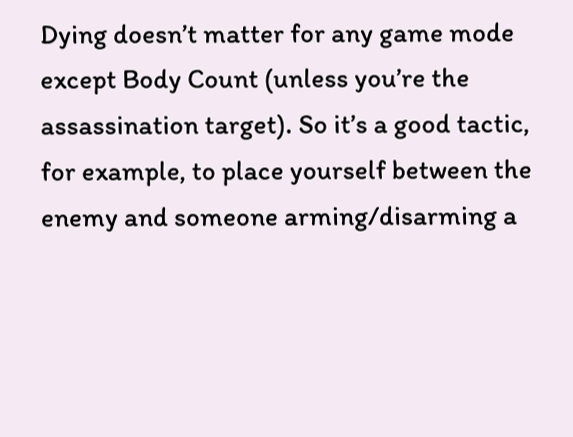Dying doesn’t matter for any game mode except Body Count (unless you’re the assassination target). So it’s a good tactic, for example, to place yourself between the enemy and someone arming/disarming a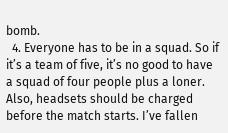bomb.
  4. Everyone has to be in a squad. So if it’s a team of five, it’s no good to have a squad of four people plus a loner. Also, headsets should be charged before the match starts. I’ve fallen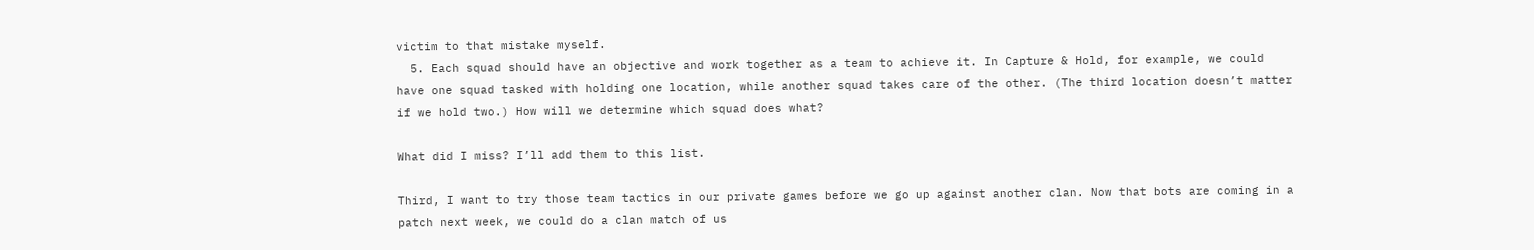victim to that mistake myself.
  5. Each squad should have an objective and work together as a team to achieve it. In Capture & Hold, for example, we could have one squad tasked with holding one location, while another squad takes care of the other. (The third location doesn’t matter if we hold two.) How will we determine which squad does what?

What did I miss? I’ll add them to this list.

Third, I want to try those team tactics in our private games before we go up against another clan. Now that bots are coming in a patch next week, we could do a clan match of us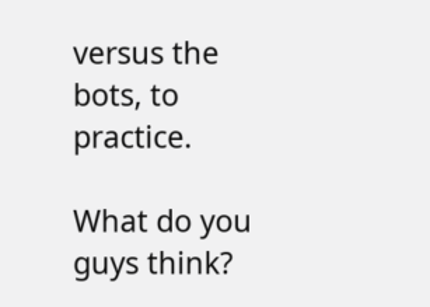versus the bots, to practice.

What do you guys think?